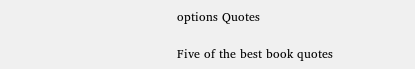options Quotes

Five of the best book quotes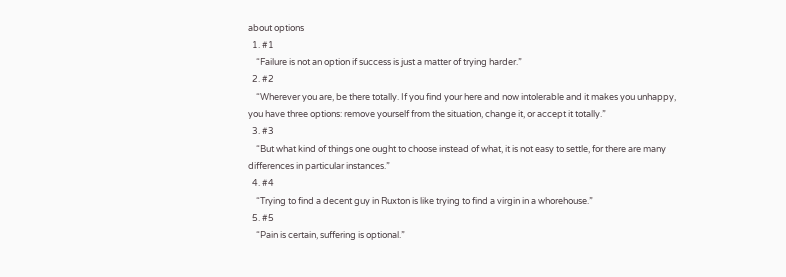about options
  1. #1
    “Failure is not an option if success is just a matter of trying harder.”
  2. #2
    “Wherever you are, be there totally. If you find your here and now intolerable and it makes you unhappy, you have three options: remove yourself from the situation, change it, or accept it totally.”
  3. #3
    “But what kind of things one ought to choose instead of what, it is not easy to settle, for there are many differences in particular instances.”
  4. #4
    “Trying to find a decent guy in Ruxton is like trying to find a virgin in a whorehouse.”
  5. #5
    “Pain is certain, suffering is optional.”